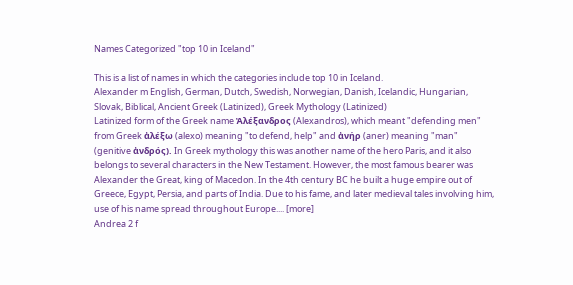Names Categorized "top 10 in Iceland"

This is a list of names in which the categories include top 10 in Iceland.
Alexander m English, German, Dutch, Swedish, Norwegian, Danish, Icelandic, Hungarian, Slovak, Biblical, Ancient Greek (Latinized), Greek Mythology (Latinized)
Latinized form of the Greek name Ἀλέξανδρος (Alexandros), which meant "defending men" from Greek ἀλέξω (alexo) meaning "to defend, help" and ἀνήρ (aner) meaning "man" (genitive ἀνδρός). In Greek mythology this was another name of the hero Paris, and it also belongs to several characters in the New Testament. However, the most famous bearer was Alexander the Great, king of Macedon. In the 4th century BC he built a huge empire out of Greece, Egypt, Persia, and parts of India. Due to his fame, and later medieval tales involving him, use of his name spread throughout Europe.... [more]
Andrea 2 f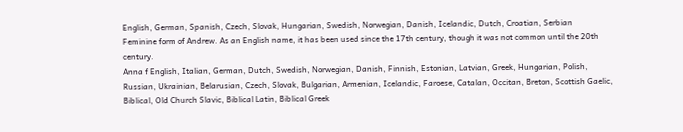English, German, Spanish, Czech, Slovak, Hungarian, Swedish, Norwegian, Danish, Icelandic, Dutch, Croatian, Serbian
Feminine form of Andrew. As an English name, it has been used since the 17th century, though it was not common until the 20th century.
Anna f English, Italian, German, Dutch, Swedish, Norwegian, Danish, Finnish, Estonian, Latvian, Greek, Hungarian, Polish, Russian, Ukrainian, Belarusian, Czech, Slovak, Bulgarian, Armenian, Icelandic, Faroese, Catalan, Occitan, Breton, Scottish Gaelic, Biblical, Old Church Slavic, Biblical Latin, Biblical Greek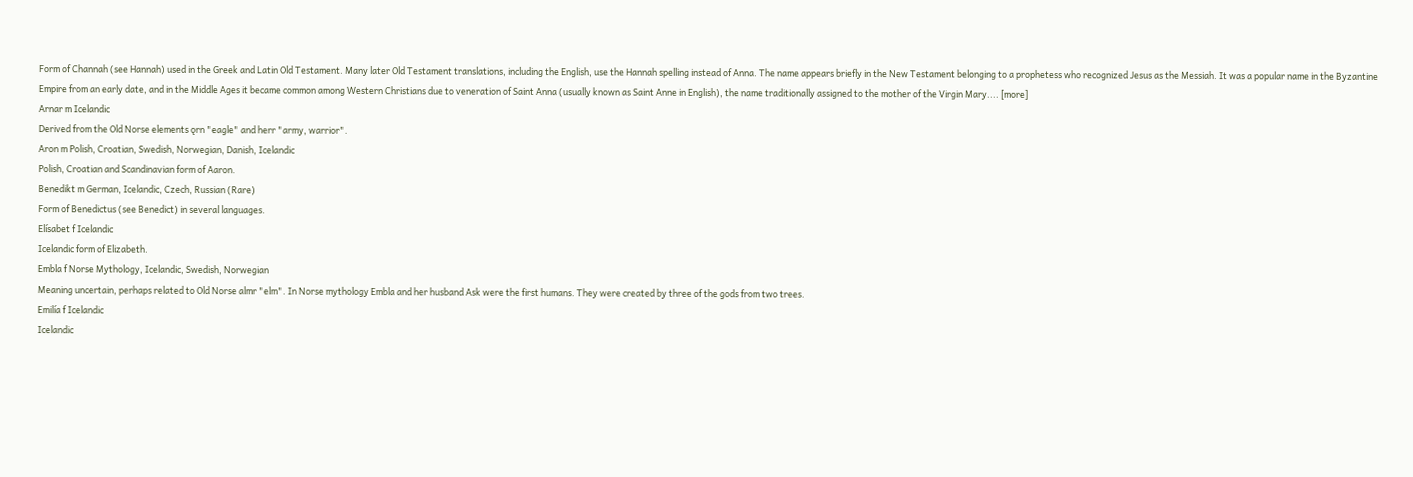Form of Channah (see Hannah) used in the Greek and Latin Old Testament. Many later Old Testament translations, including the English, use the Hannah spelling instead of Anna. The name appears briefly in the New Testament belonging to a prophetess who recognized Jesus as the Messiah. It was a popular name in the Byzantine Empire from an early date, and in the Middle Ages it became common among Western Christians due to veneration of Saint Anna (usually known as Saint Anne in English), the name traditionally assigned to the mother of the Virgin Mary.... [more]
Arnar m Icelandic
Derived from the Old Norse elements ǫrn "eagle" and herr "army, warrior".
Aron m Polish, Croatian, Swedish, Norwegian, Danish, Icelandic
Polish, Croatian and Scandinavian form of Aaron.
Benedikt m German, Icelandic, Czech, Russian (Rare)
Form of Benedictus (see Benedict) in several languages.
Elísabet f Icelandic
Icelandic form of Elizabeth.
Embla f Norse Mythology, Icelandic, Swedish, Norwegian
Meaning uncertain, perhaps related to Old Norse almr "elm". In Norse mythology Embla and her husband Ask were the first humans. They were created by three of the gods from two trees.
Emilía f Icelandic
Icelandic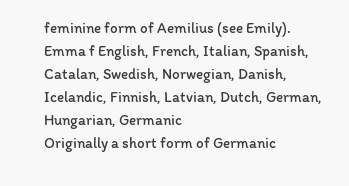feminine form of Aemilius (see Emily).
Emma f English, French, Italian, Spanish, Catalan, Swedish, Norwegian, Danish, Icelandic, Finnish, Latvian, Dutch, German, Hungarian, Germanic
Originally a short form of Germanic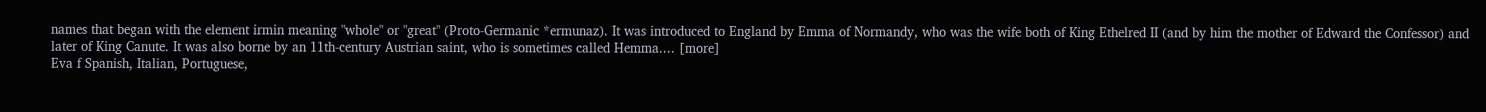names that began with the element irmin meaning "whole" or "great" (Proto-Germanic *ermunaz). It was introduced to England by Emma of Normandy, who was the wife both of King Ethelred II (and by him the mother of Edward the Confessor) and later of King Canute. It was also borne by an 11th-century Austrian saint, who is sometimes called Hemma.... [more]
Eva f Spanish, Italian, Portuguese,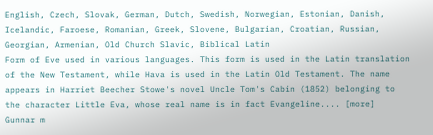English, Czech, Slovak, German, Dutch, Swedish, Norwegian, Estonian, Danish, Icelandic, Faroese, Romanian, Greek, Slovene, Bulgarian, Croatian, Russian, Georgian, Armenian, Old Church Slavic, Biblical Latin
Form of Eve used in various languages. This form is used in the Latin translation of the New Testament, while Hava is used in the Latin Old Testament. The name appears in Harriet Beecher Stowe's novel Uncle Tom's Cabin (1852) belonging to the character Little Eva, whose real name is in fact Evangeline.... [more]
Gunnar m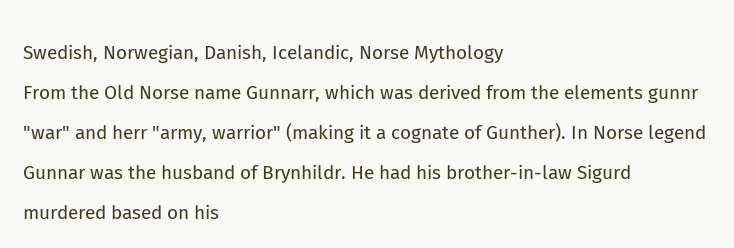Swedish, Norwegian, Danish, Icelandic, Norse Mythology
From the Old Norse name Gunnarr, which was derived from the elements gunnr "war" and herr "army, warrior" (making it a cognate of Gunther). In Norse legend Gunnar was the husband of Brynhildr. He had his brother-in-law Sigurd murdered based on his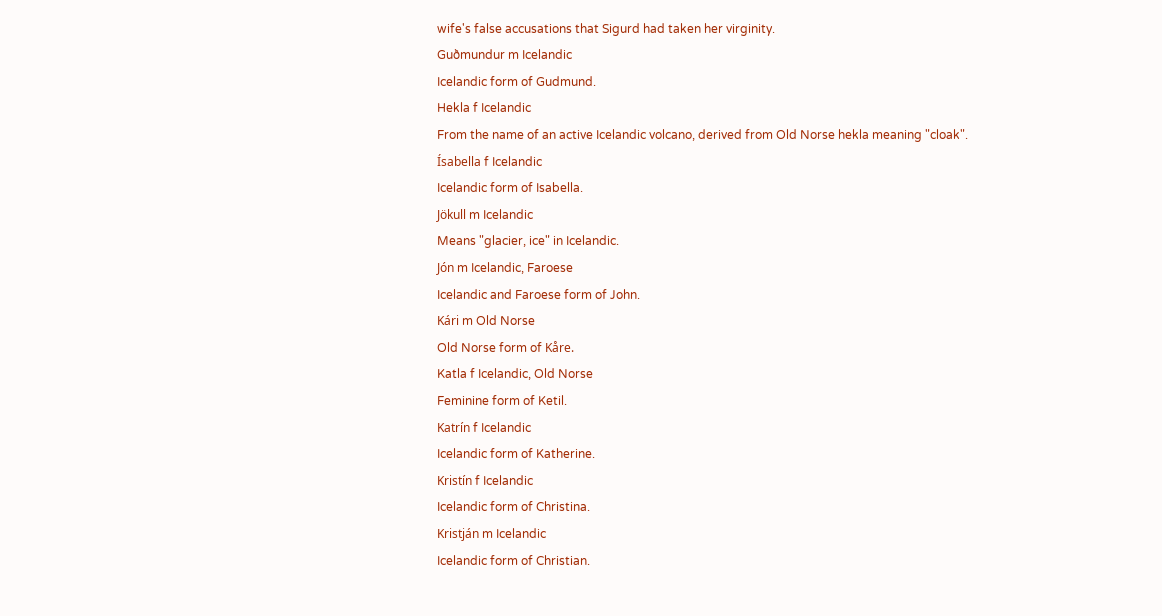wife's false accusations that Sigurd had taken her virginity.
Guðmundur m Icelandic
Icelandic form of Gudmund.
Hekla f Icelandic
From the name of an active Icelandic volcano, derived from Old Norse hekla meaning "cloak".
Ísabella f Icelandic
Icelandic form of Isabella.
Jökull m Icelandic
Means "glacier, ice" in Icelandic.
Jón m Icelandic, Faroese
Icelandic and Faroese form of John.
Kári m Old Norse
Old Norse form of Kåre.
Katla f Icelandic, Old Norse
Feminine form of Ketil.
Katrín f Icelandic
Icelandic form of Katherine.
Kristín f Icelandic
Icelandic form of Christina.
Kristján m Icelandic
Icelandic form of Christian.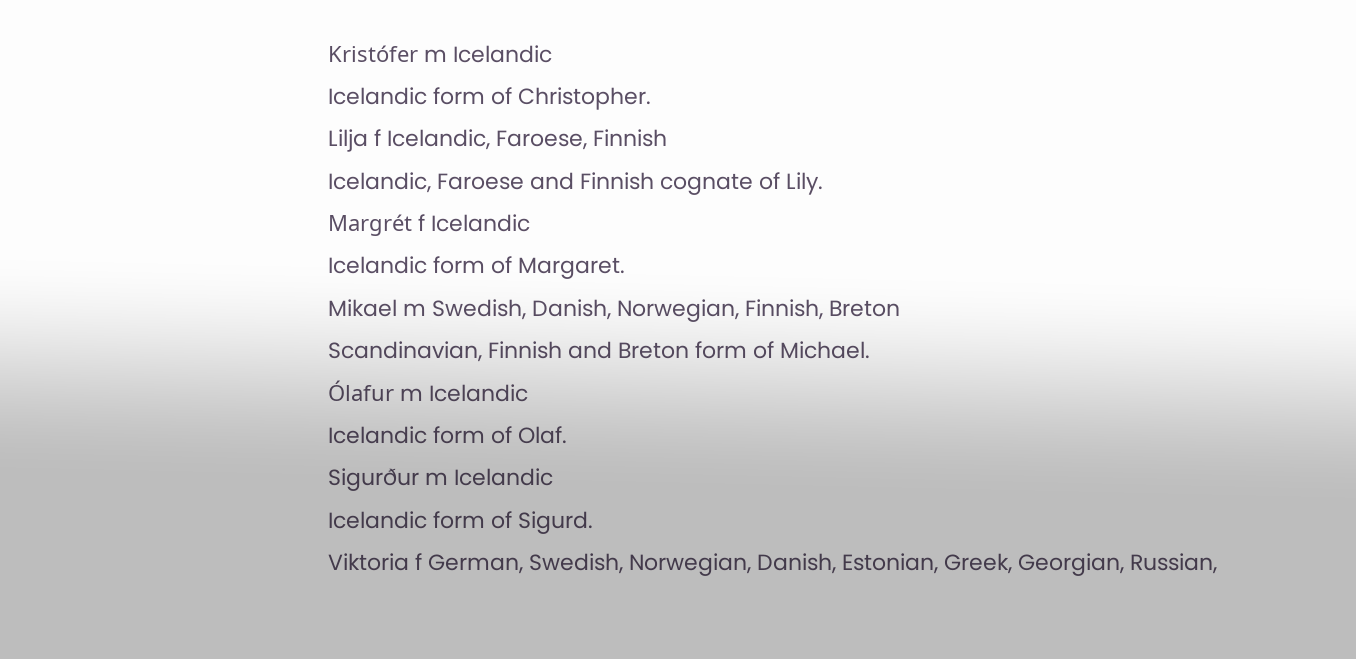Kristófer m Icelandic
Icelandic form of Christopher.
Lilja f Icelandic, Faroese, Finnish
Icelandic, Faroese and Finnish cognate of Lily.
Margrét f Icelandic
Icelandic form of Margaret.
Mikael m Swedish, Danish, Norwegian, Finnish, Breton
Scandinavian, Finnish and Breton form of Michael.
Ólafur m Icelandic
Icelandic form of Olaf.
Sigurður m Icelandic
Icelandic form of Sigurd.
Viktoria f German, Swedish, Norwegian, Danish, Estonian, Greek, Georgian, Russian,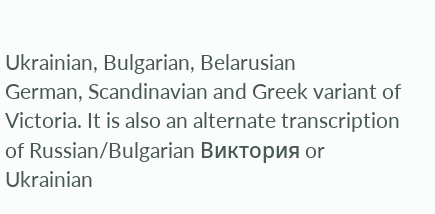Ukrainian, Bulgarian, Belarusian
German, Scandinavian and Greek variant of Victoria. It is also an alternate transcription of Russian/Bulgarian Виктория or Ukrainian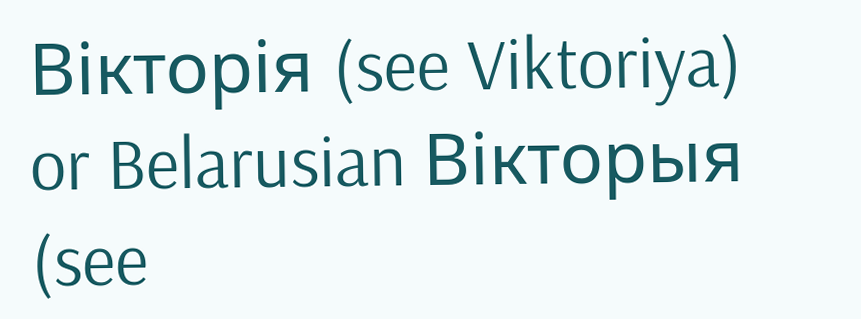Вікторія (see Viktoriya) or Belarusian Вікторыя (see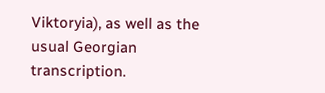Viktoryia), as well as the usual Georgian transcription.